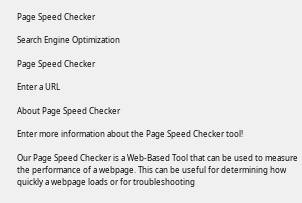Page Speed Checker

Search Engine Optimization

Page Speed Checker

Enter a URL

About Page Speed Checker

Enter more information about the Page Speed Checker tool!

Our Page Speed Checker is a Web-Based Tool that can be used to measure the performance of a webpage. This can be useful for determining how quickly a webpage loads or for troubleshooting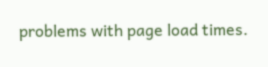problems with page load times.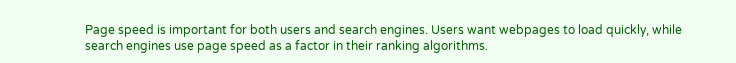Page speed is important for both users and search engines. Users want webpages to load quickly, while search engines use page speed as a factor in their ranking algorithms.